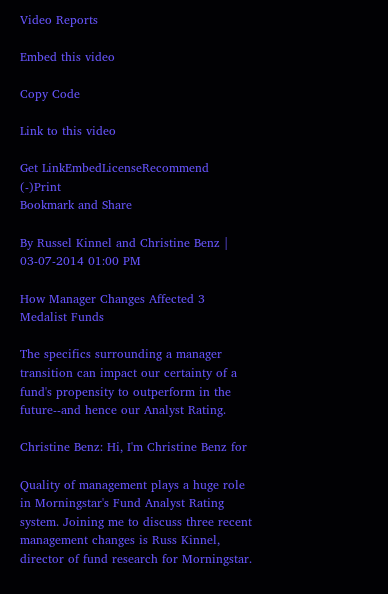Video Reports

Embed this video

Copy Code

Link to this video

Get LinkEmbedLicenseRecommend (-)Print
Bookmark and Share

By Russel Kinnel and Christine Benz | 03-07-2014 01:00 PM

How Manager Changes Affected 3 Medalist Funds

The specifics surrounding a manager transition can impact our certainty of a fund's propensity to outperform in the future--and hence our Analyst Rating.

Christine Benz: Hi, I'm Christine Benz for

Quality of management plays a huge role in Morningstar's Fund Analyst Rating system. Joining me to discuss three recent management changes is Russ Kinnel, director of fund research for Morningstar.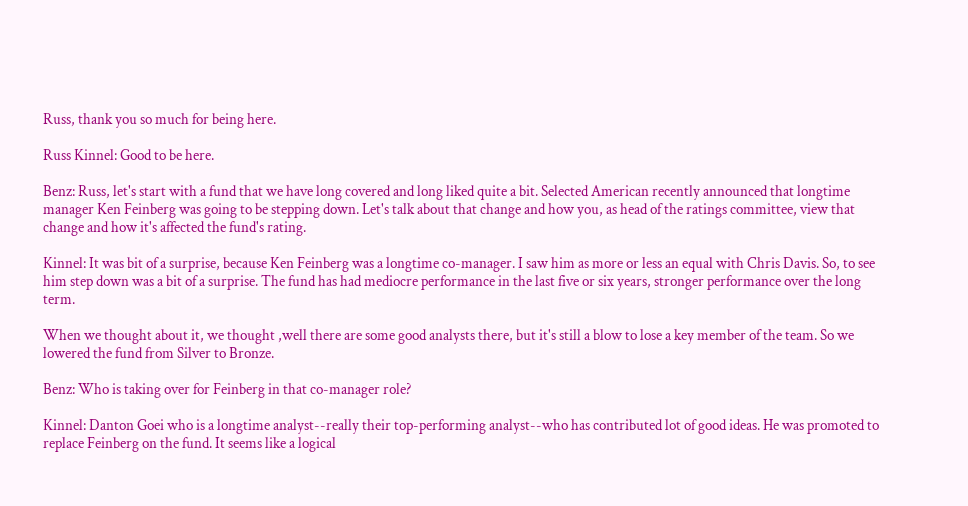Russ, thank you so much for being here.

Russ Kinnel: Good to be here.

Benz: Russ, let's start with a fund that we have long covered and long liked quite a bit. Selected American recently announced that longtime manager Ken Feinberg was going to be stepping down. Let's talk about that change and how you, as head of the ratings committee, view that change and how it's affected the fund's rating.

Kinnel: It was bit of a surprise, because Ken Feinberg was a longtime co-manager. I saw him as more or less an equal with Chris Davis. So, to see him step down was a bit of a surprise. The fund has had mediocre performance in the last five or six years, stronger performance over the long term.

When we thought about it, we thought ,well there are some good analysts there, but it's still a blow to lose a key member of the team. So we lowered the fund from Silver to Bronze.

Benz: Who is taking over for Feinberg in that co-manager role?

Kinnel: Danton Goei who is a longtime analyst--really their top-performing analyst--who has contributed lot of good ideas. He was promoted to replace Feinberg on the fund. It seems like a logical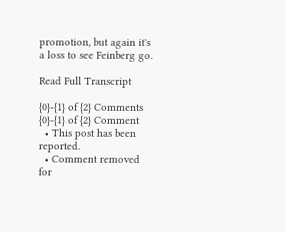promotion, but again it's a loss to see Feinberg go.

Read Full Transcript

{0}-{1} of {2} Comments
{0}-{1} of {2} Comment
  • This post has been reported.
  • Comment removed for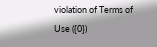violation of Terms of Use ({0})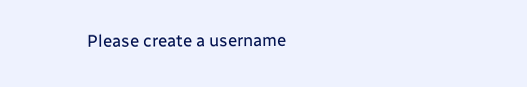Please create a username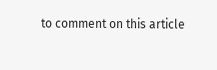to comment on this article